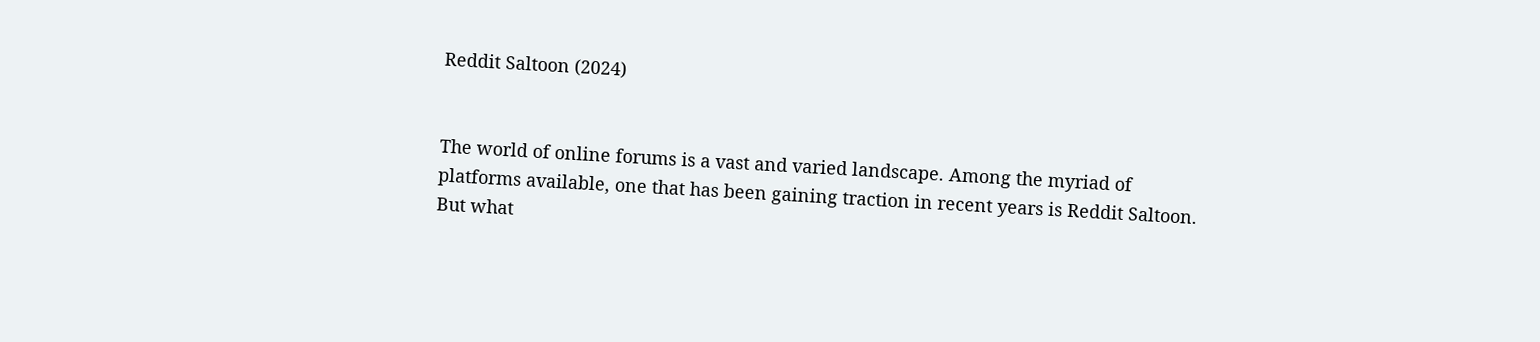Reddit Saltoon (2024)


The world of online forums is a vast and varied landscape. Among the myriad of platforms available, one that has been gaining traction in recent years is Reddit Saltoon. But what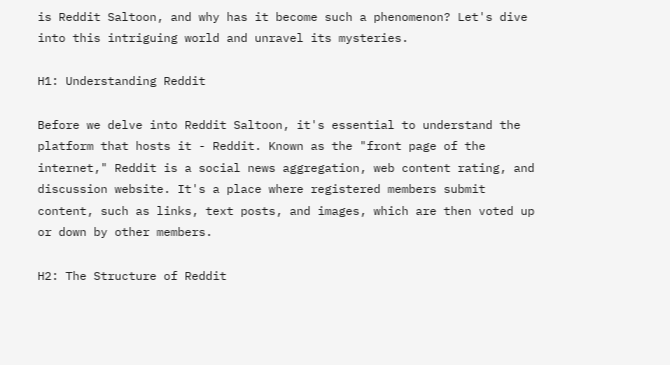is Reddit Saltoon, and why has it become such a phenomenon? Let's dive into this intriguing world and unravel its mysteries.

H1: Understanding Reddit

Before we delve into Reddit Saltoon, it's essential to understand the platform that hosts it - Reddit. Known as the "front page of the internet," Reddit is a social news aggregation, web content rating, and discussion website. It's a place where registered members submit content, such as links, text posts, and images, which are then voted up or down by other members.

H2: The Structure of Reddit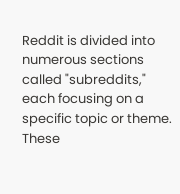Reddit is divided into numerous sections called "subreddits," each focusing on a specific topic or theme. These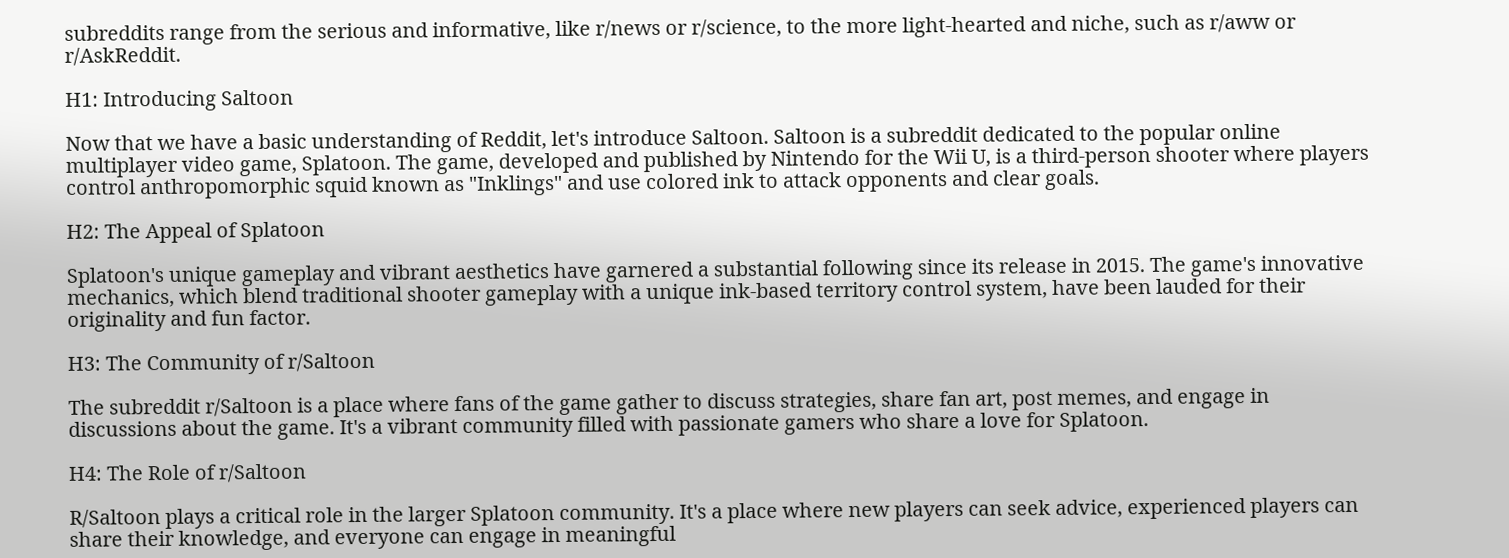subreddits range from the serious and informative, like r/news or r/science, to the more light-hearted and niche, such as r/aww or r/AskReddit.

H1: Introducing Saltoon

Now that we have a basic understanding of Reddit, let's introduce Saltoon. Saltoon is a subreddit dedicated to the popular online multiplayer video game, Splatoon. The game, developed and published by Nintendo for the Wii U, is a third-person shooter where players control anthropomorphic squid known as "Inklings" and use colored ink to attack opponents and clear goals.

H2: The Appeal of Splatoon

Splatoon's unique gameplay and vibrant aesthetics have garnered a substantial following since its release in 2015. The game's innovative mechanics, which blend traditional shooter gameplay with a unique ink-based territory control system, have been lauded for their originality and fun factor.

H3: The Community of r/Saltoon

The subreddit r/Saltoon is a place where fans of the game gather to discuss strategies, share fan art, post memes, and engage in discussions about the game. It's a vibrant community filled with passionate gamers who share a love for Splatoon.

H4: The Role of r/Saltoon

R/Saltoon plays a critical role in the larger Splatoon community. It's a place where new players can seek advice, experienced players can share their knowledge, and everyone can engage in meaningful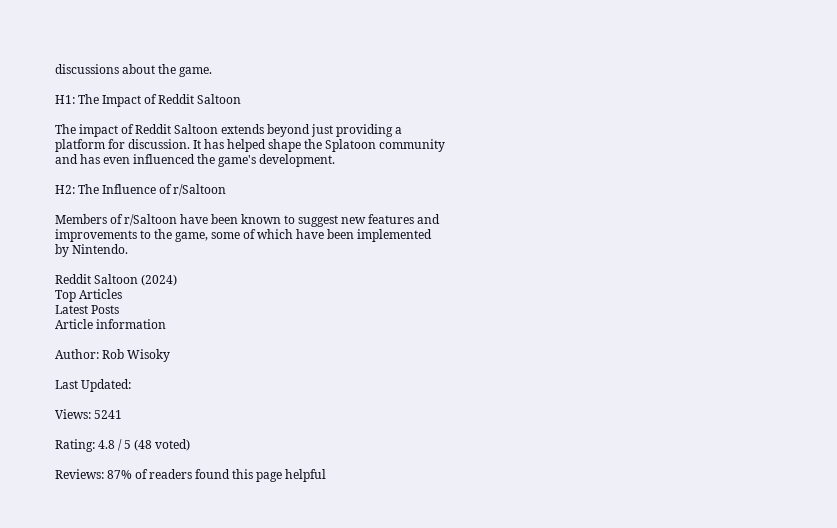discussions about the game.

H1: The Impact of Reddit Saltoon

The impact of Reddit Saltoon extends beyond just providing a platform for discussion. It has helped shape the Splatoon community and has even influenced the game's development.

H2: The Influence of r/Saltoon

Members of r/Saltoon have been known to suggest new features and improvements to the game, some of which have been implemented by Nintendo.

Reddit Saltoon (2024)
Top Articles
Latest Posts
Article information

Author: Rob Wisoky

Last Updated:

Views: 5241

Rating: 4.8 / 5 (48 voted)

Reviews: 87% of readers found this page helpful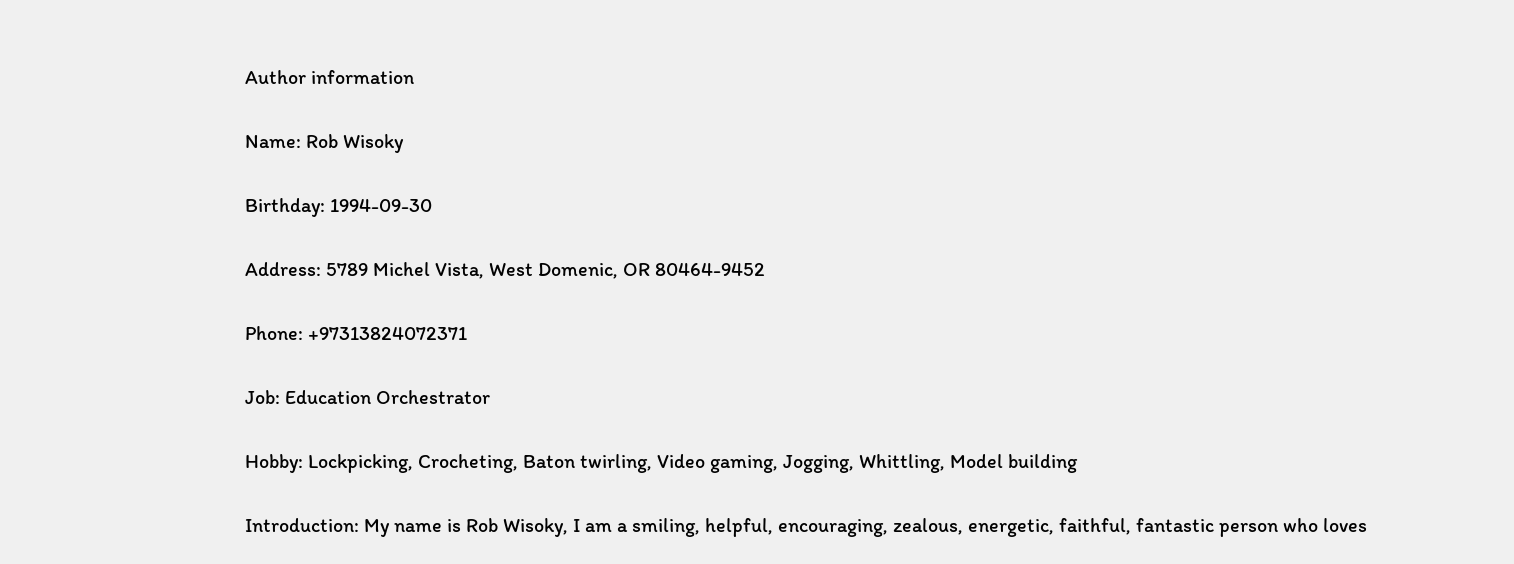Author information

Name: Rob Wisoky

Birthday: 1994-09-30

Address: 5789 Michel Vista, West Domenic, OR 80464-9452

Phone: +97313824072371

Job: Education Orchestrator

Hobby: Lockpicking, Crocheting, Baton twirling, Video gaming, Jogging, Whittling, Model building

Introduction: My name is Rob Wisoky, I am a smiling, helpful, encouraging, zealous, energetic, faithful, fantastic person who loves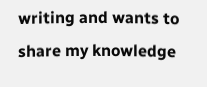writing and wants to share my knowledge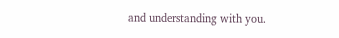and understanding with you.